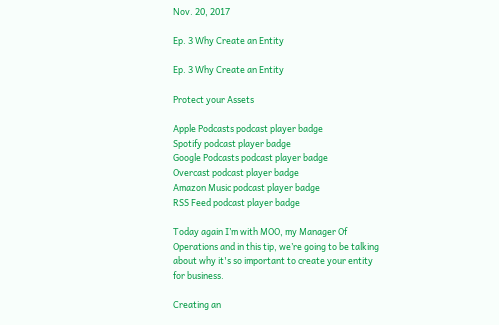Nov. 20, 2017

Ep. 3 Why Create an Entity

Ep. 3 Why Create an Entity

Protect your Assets

Apple Podcasts podcast player badge
Spotify podcast player badge
Google Podcasts podcast player badge
Overcast podcast player badge
Amazon Music podcast player badge
RSS Feed podcast player badge

Today again I’m with MOO, my Manager Of Operations and in this tip, we’re going to be talking about why it's so important to create your entity for business.

Creating an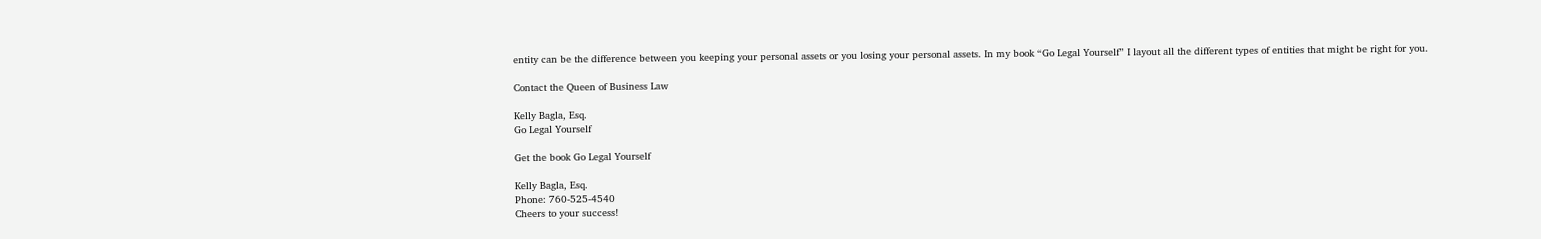entity can be the difference between you keeping your personal assets or you losing your personal assets. In my book “Go Legal Yourself” I layout all the different types of entities that might be right for you.

Contact the Queen of Business Law

Kelly Bagla, Esq.
Go Legal Yourself

Get the book Go Legal Yourself

Kelly Bagla, Esq.
Phone: 760-525-4540
Cheers to your success!